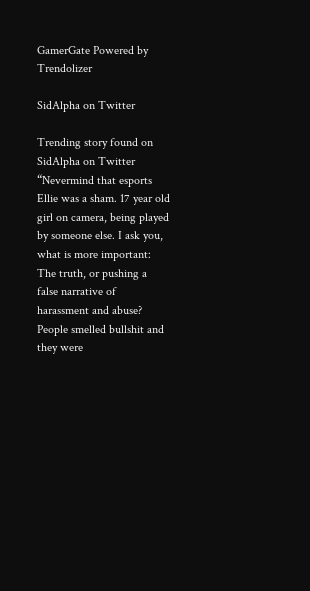GamerGate Powered by Trendolizer

SidAlpha on Twitter

Trending story found on
SidAlpha on Twitter
“Nevermind that esports Ellie was a sham. 17 year old girl on camera, being played by someone else. I ask you, what is more important: The truth, or pushing a false narrative of harassment and abuse? People smelled bullshit and they were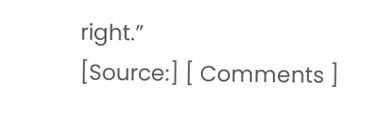right.”
[Source:] [ Comments ]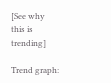[See why this is trending]

Trend graph: